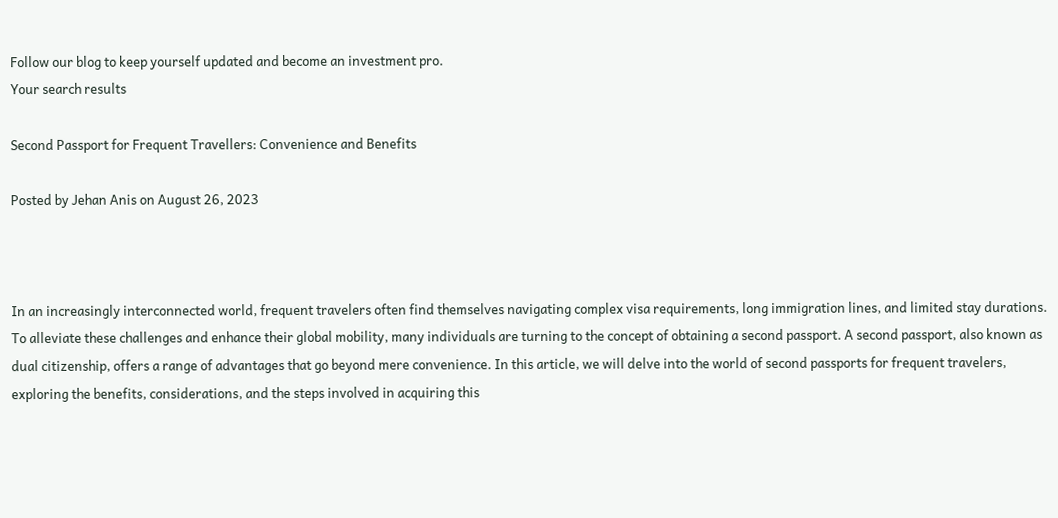Follow our blog to keep yourself updated and become an investment pro.
Your search results

Second Passport for Frequent Travellers: Convenience and Benefits

Posted by Jehan Anis on August 26, 2023



In an increasingly interconnected world, frequent travelers often find themselves navigating complex visa requirements, long immigration lines, and limited stay durations. To alleviate these challenges and enhance their global mobility, many individuals are turning to the concept of obtaining a second passport. A second passport, also known as dual citizenship, offers a range of advantages that go beyond mere convenience. In this article, we will delve into the world of second passports for frequent travelers, exploring the benefits, considerations, and the steps involved in acquiring this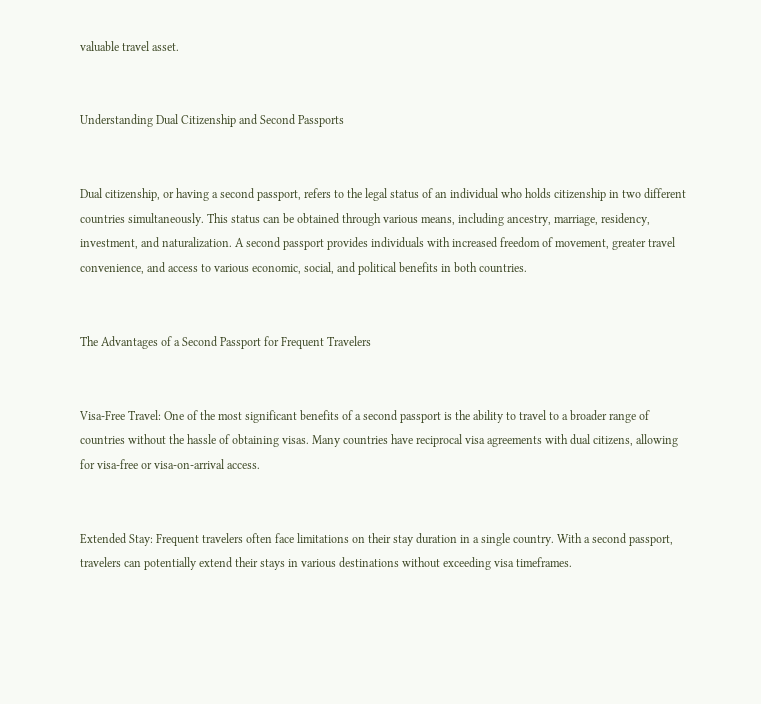valuable travel asset.


Understanding Dual Citizenship and Second Passports


Dual citizenship, or having a second passport, refers to the legal status of an individual who holds citizenship in two different countries simultaneously. This status can be obtained through various means, including ancestry, marriage, residency, investment, and naturalization. A second passport provides individuals with increased freedom of movement, greater travel convenience, and access to various economic, social, and political benefits in both countries.


The Advantages of a Second Passport for Frequent Travelers


Visa-Free Travel: One of the most significant benefits of a second passport is the ability to travel to a broader range of countries without the hassle of obtaining visas. Many countries have reciprocal visa agreements with dual citizens, allowing for visa-free or visa-on-arrival access.


Extended Stay: Frequent travelers often face limitations on their stay duration in a single country. With a second passport, travelers can potentially extend their stays in various destinations without exceeding visa timeframes.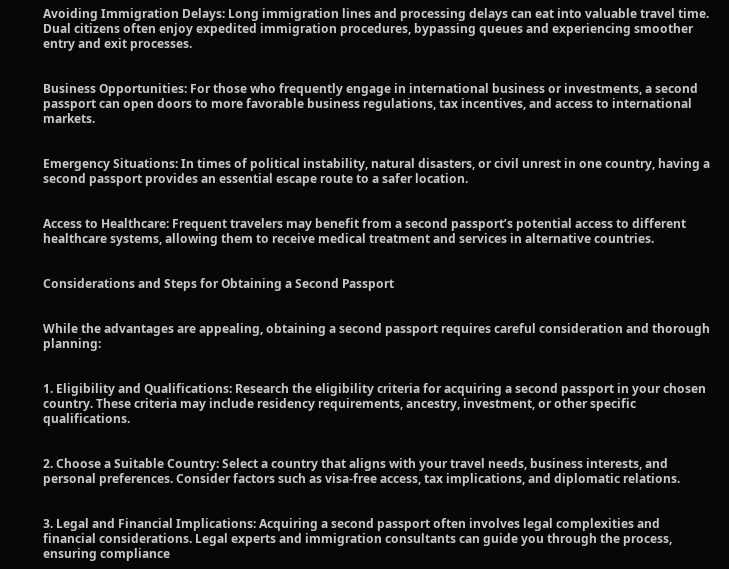Avoiding Immigration Delays: Long immigration lines and processing delays can eat into valuable travel time. Dual citizens often enjoy expedited immigration procedures, bypassing queues and experiencing smoother entry and exit processes.


Business Opportunities: For those who frequently engage in international business or investments, a second passport can open doors to more favorable business regulations, tax incentives, and access to international markets.


Emergency Situations: In times of political instability, natural disasters, or civil unrest in one country, having a second passport provides an essential escape route to a safer location.


Access to Healthcare: Frequent travelers may benefit from a second passport’s potential access to different healthcare systems, allowing them to receive medical treatment and services in alternative countries.


Considerations and Steps for Obtaining a Second Passport


While the advantages are appealing, obtaining a second passport requires careful consideration and thorough planning:


1. Eligibility and Qualifications: Research the eligibility criteria for acquiring a second passport in your chosen country. These criteria may include residency requirements, ancestry, investment, or other specific qualifications.


2. Choose a Suitable Country: Select a country that aligns with your travel needs, business interests, and personal preferences. Consider factors such as visa-free access, tax implications, and diplomatic relations.


3. Legal and Financial Implications: Acquiring a second passport often involves legal complexities and financial considerations. Legal experts and immigration consultants can guide you through the process, ensuring compliance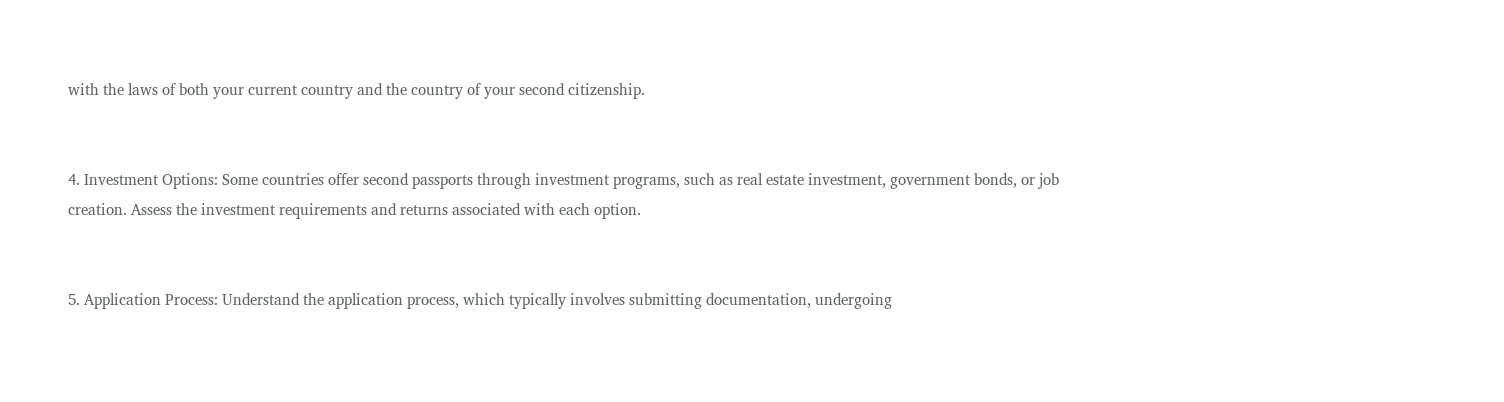with the laws of both your current country and the country of your second citizenship.


4. Investment Options: Some countries offer second passports through investment programs, such as real estate investment, government bonds, or job creation. Assess the investment requirements and returns associated with each option.


5. Application Process: Understand the application process, which typically involves submitting documentation, undergoing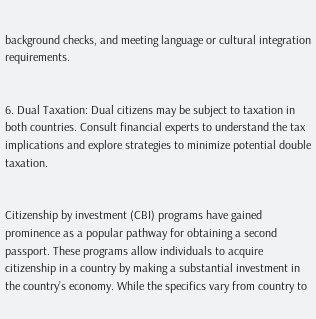background checks, and meeting language or cultural integration requirements.


6. Dual Taxation: Dual citizens may be subject to taxation in both countries. Consult financial experts to understand the tax implications and explore strategies to minimize potential double taxation.


Citizenship by investment (CBI) programs have gained prominence as a popular pathway for obtaining a second passport. These programs allow individuals to acquire citizenship in a country by making a substantial investment in the country’s economy. While the specifics vary from country to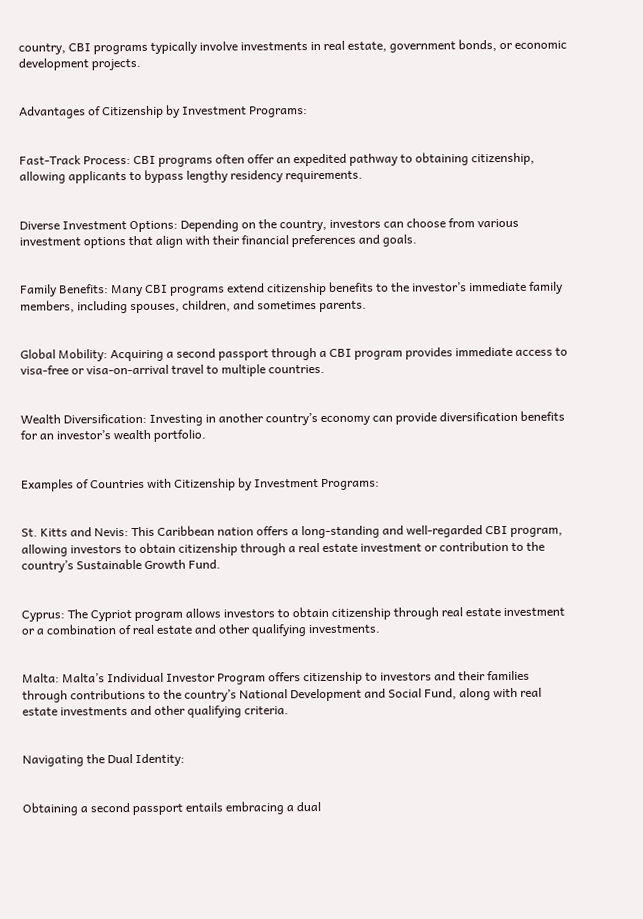country, CBI programs typically involve investments in real estate, government bonds, or economic development projects.


Advantages of Citizenship by Investment Programs:


Fast-Track Process: CBI programs often offer an expedited pathway to obtaining citizenship, allowing applicants to bypass lengthy residency requirements.


Diverse Investment Options: Depending on the country, investors can choose from various investment options that align with their financial preferences and goals.


Family Benefits: Many CBI programs extend citizenship benefits to the investor’s immediate family members, including spouses, children, and sometimes parents.


Global Mobility: Acquiring a second passport through a CBI program provides immediate access to visa-free or visa-on-arrival travel to multiple countries.


Wealth Diversification: Investing in another country’s economy can provide diversification benefits for an investor’s wealth portfolio.


Examples of Countries with Citizenship by Investment Programs:


St. Kitts and Nevis: This Caribbean nation offers a long-standing and well-regarded CBI program, allowing investors to obtain citizenship through a real estate investment or contribution to the country’s Sustainable Growth Fund.


Cyprus: The Cypriot program allows investors to obtain citizenship through real estate investment or a combination of real estate and other qualifying investments.


Malta: Malta’s Individual Investor Program offers citizenship to investors and their families through contributions to the country’s National Development and Social Fund, along with real estate investments and other qualifying criteria.


Navigating the Dual Identity:


Obtaining a second passport entails embracing a dual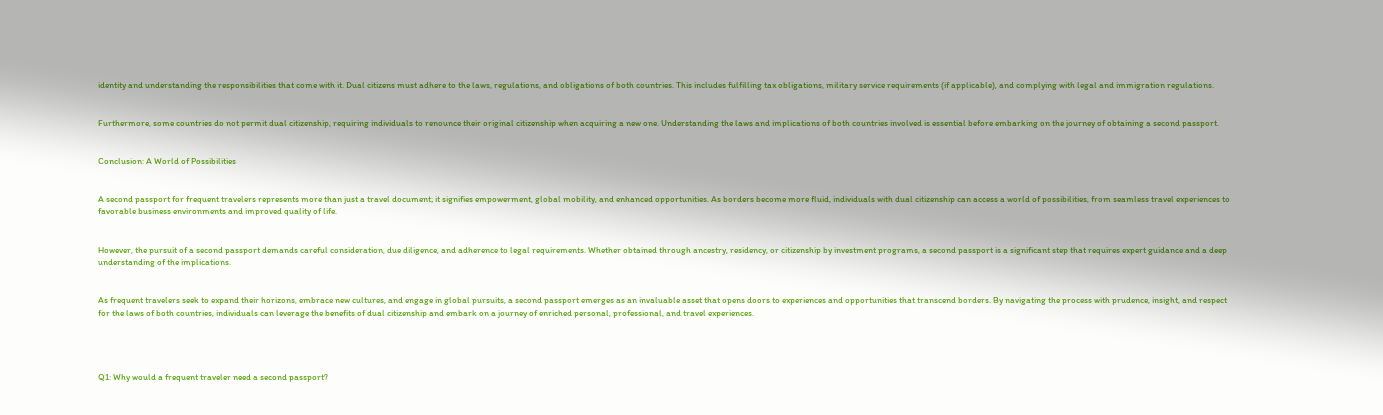identity and understanding the responsibilities that come with it. Dual citizens must adhere to the laws, regulations, and obligations of both countries. This includes fulfilling tax obligations, military service requirements (if applicable), and complying with legal and immigration regulations.


Furthermore, some countries do not permit dual citizenship, requiring individuals to renounce their original citizenship when acquiring a new one. Understanding the laws and implications of both countries involved is essential before embarking on the journey of obtaining a second passport.


Conclusion: A World of Possibilities


A second passport for frequent travelers represents more than just a travel document; it signifies empowerment, global mobility, and enhanced opportunities. As borders become more fluid, individuals with dual citizenship can access a world of possibilities, from seamless travel experiences to favorable business environments and improved quality of life.


However, the pursuit of a second passport demands careful consideration, due diligence, and adherence to legal requirements. Whether obtained through ancestry, residency, or citizenship by investment programs, a second passport is a significant step that requires expert guidance and a deep understanding of the implications.


As frequent travelers seek to expand their horizons, embrace new cultures, and engage in global pursuits, a second passport emerges as an invaluable asset that opens doors to experiences and opportunities that transcend borders. By navigating the process with prudence, insight, and respect for the laws of both countries, individuals can leverage the benefits of dual citizenship and embark on a journey of enriched personal, professional, and travel experiences.




Q1: Why would a frequent traveler need a second passport?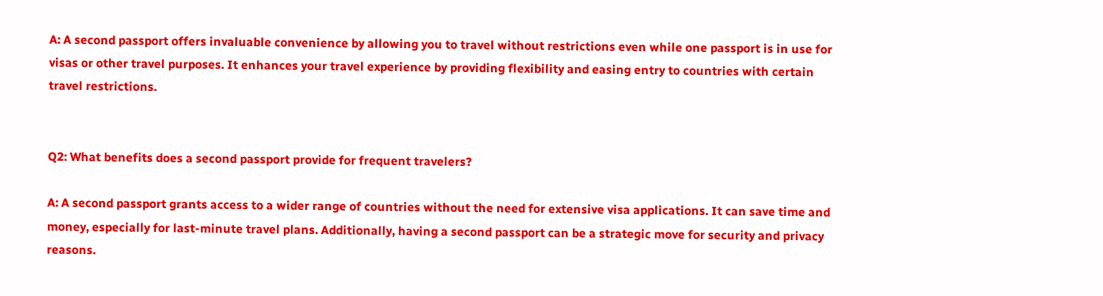A: A second passport offers invaluable convenience by allowing you to travel without restrictions even while one passport is in use for visas or other travel purposes. It enhances your travel experience by providing flexibility and easing entry to countries with certain travel restrictions.


Q2: What benefits does a second passport provide for frequent travelers?

A: A second passport grants access to a wider range of countries without the need for extensive visa applications. It can save time and money, especially for last-minute travel plans. Additionally, having a second passport can be a strategic move for security and privacy reasons.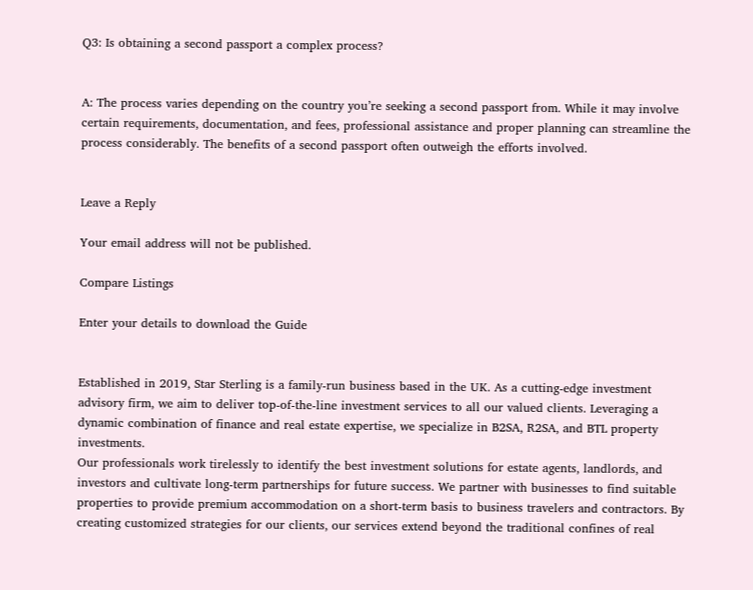Q3: Is obtaining a second passport a complex process?


A: The process varies depending on the country you’re seeking a second passport from. While it may involve certain requirements, documentation, and fees, professional assistance and proper planning can streamline the process considerably. The benefits of a second passport often outweigh the efforts involved.


Leave a Reply

Your email address will not be published.

Compare Listings

Enter your details to download the Guide


Established in 2019, Star Sterling is a family-run business based in the UK. As a cutting-edge investment advisory firm, we aim to deliver top-of-the-line investment services to all our valued clients. Leveraging a dynamic combination of finance and real estate expertise, we specialize in B2SA, R2SA, and BTL property investments.
Our professionals work tirelessly to identify the best investment solutions for estate agents, landlords, and investors and cultivate long-term partnerships for future success. We partner with businesses to find suitable properties to provide premium accommodation on a short-term basis to business travelers and contractors. By creating customized strategies for our clients, our services extend beyond the traditional confines of real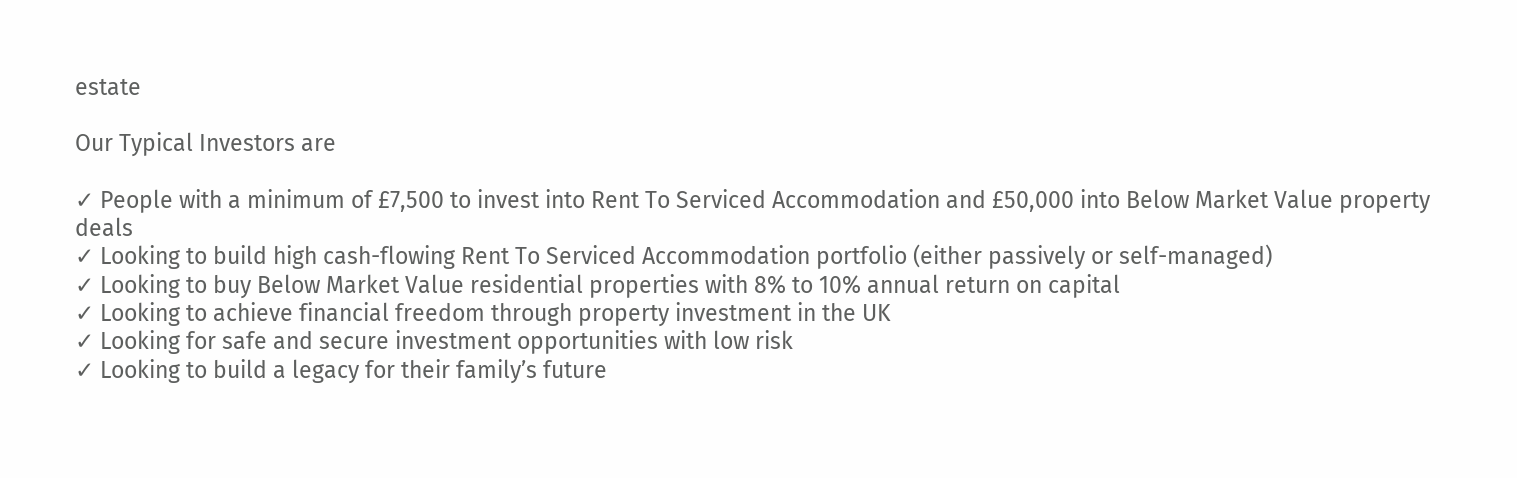estate

Our Typical Investors are

✓ People with a minimum of £7,500 to invest into Rent To Serviced Accommodation and £50,000 into Below Market Value property deals
✓ Looking to build high cash-flowing Rent To Serviced Accommodation portfolio (either passively or self-managed)
✓ Looking to buy Below Market Value residential properties with 8% to 10% annual return on capital
✓ Looking to achieve financial freedom through property investment in the UK
✓ Looking for safe and secure investment opportunities with low risk
✓ Looking to build a legacy for their family’s future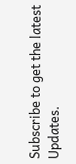Subscribe to get the latest Updates.